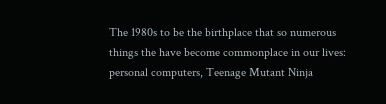The 1980s to be the birthplace that so numerous things the have become commonplace in our lives: personal computers, Teenage Mutant Ninja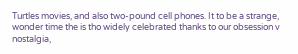Turtles movies, and also two-pound cell phones. It to be a strange, wonder time the is tho widely celebrated thanks to our obsession v nostalgia,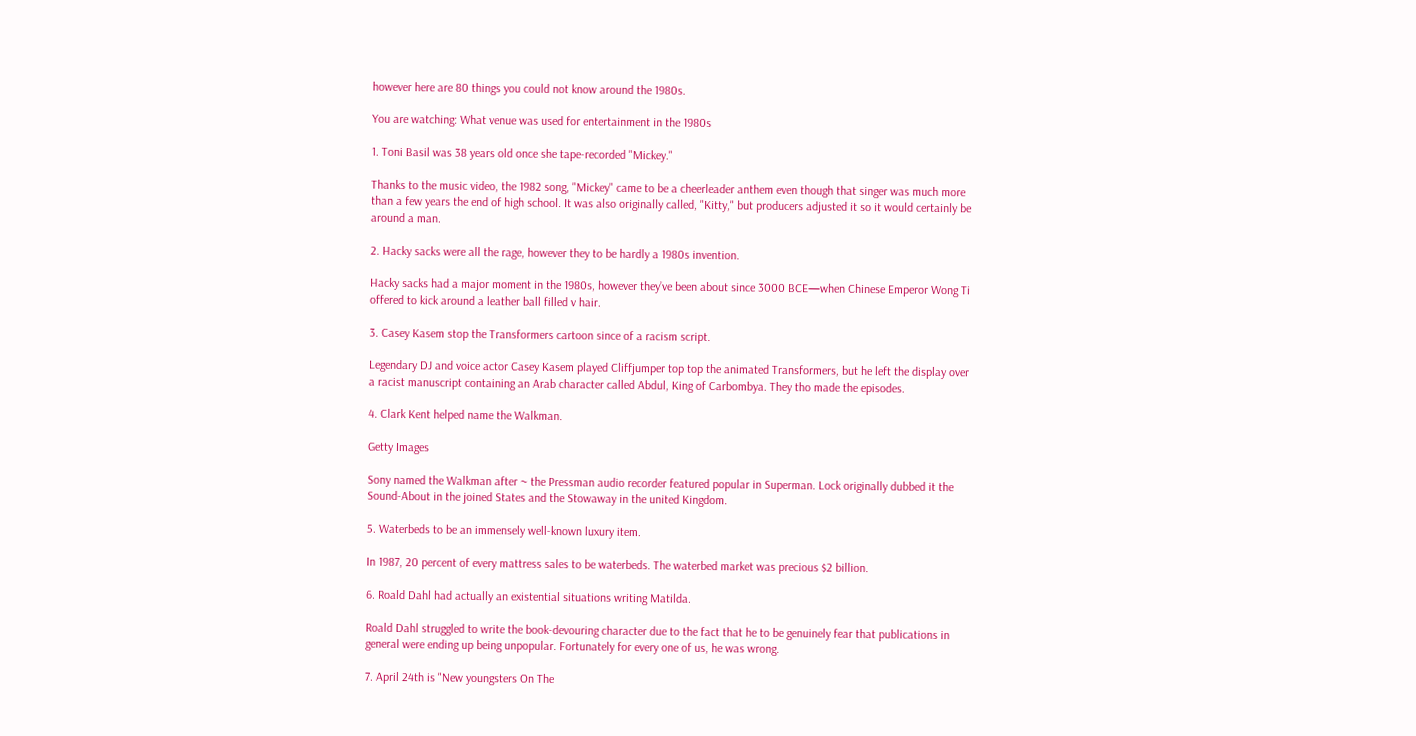however here are 80 things you could not know around the 1980s.

You are watching: What venue was used for entertainment in the 1980s

1. Toni Basil was 38 years old once she tape-recorded "Mickey."

Thanks to the music video, the 1982 song, "Mickey" came to be a cheerleader anthem even though that singer was much more than a few years the end of high school. It was also originally called, "Kitty," but producers adjusted it so it would certainly be around a man.

2. Hacky sacks were all the rage, however they to be hardly a 1980s invention.

Hacky sacks had a major moment in the 1980s, however they’ve been about since 3000 BCE—when Chinese Emperor Wong Ti offered to kick around a leather ball filled v hair.

3. Casey Kasem stop the Transformers cartoon since of a racism script.

Legendary DJ and voice actor Casey Kasem played Cliffjumper top top the animated Transformers, but he left the display over a racist manuscript containing an Arab character called Abdul, King of Carbombya. They tho made the episodes.

4. Clark Kent helped name the Walkman.

Getty Images

Sony named the Walkman after ~ the Pressman audio recorder featured popular in Superman. Lock originally dubbed it the Sound-About in the joined States and the Stowaway in the united Kingdom.

5. Waterbeds to be an immensely well-known luxury item.

In 1987, 20 percent of every mattress sales to be waterbeds. The waterbed market was precious $2 billion.

6. Roald Dahl had actually an existential situations writing Matilda.

Roald Dahl struggled to write the book-devouring character due to the fact that he to be genuinely fear that publications in general were ending up being unpopular. Fortunately for every one of us, he was wrong.

7. April 24th is "New youngsters On The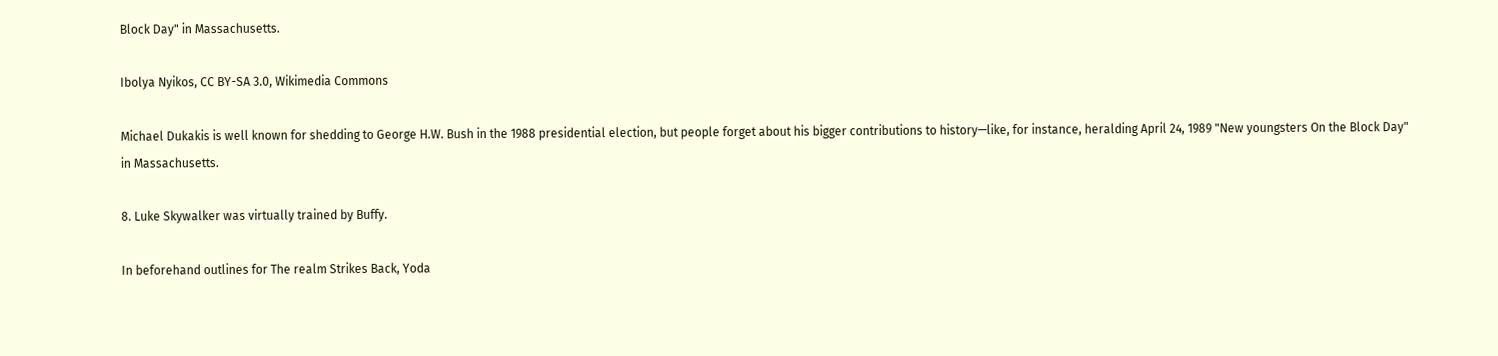Block Day" in Massachusetts.

Ibolya Nyikos, CC BY-SA 3.0, Wikimedia Commons

Michael Dukakis is well known for shedding to George H.W. Bush in the 1988 presidential election, but people forget about his bigger contributions to history—like, for instance, heralding April 24, 1989 "New youngsters On the Block Day" in Massachusetts.

8. Luke Skywalker was virtually trained by Buffy.

In beforehand outlines for The realm Strikes Back, Yoda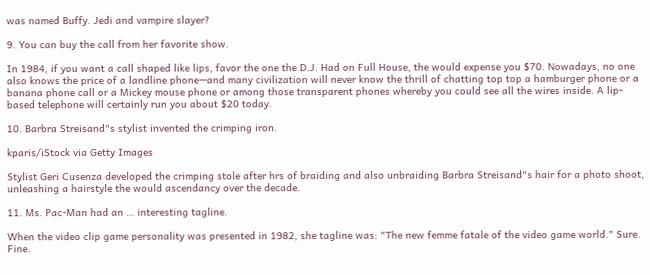was named Buffy. Jedi and vampire slayer?

9. You can buy the call from her favorite show.

In 1984, if you want a call shaped like lips, favor the one the D.J. Had on Full House, the would expense you $70. Nowadays, no one also knows the price of a landline phone—and many civilization will never know the thrill of chatting top top a hamburger phone or a banana phone call or a Mickey mouse phone or among those transparent phones whereby you could see all the wires inside. A lip-based telephone will certainly run you about $20 today.

10. Barbra Streisand"s stylist invented the crimping iron.

kparis/iStock via Getty Images

Stylist Geri Cusenza developed the crimping stole after hrs of braiding and also unbraiding Barbra Streisand"s hair for a photo shoot, unleashing a hairstyle the would ascendancy over the decade.

11. Ms. Pac-Man had an … interesting tagline.

When the video clip game personality was presented in 1982, she tagline was: "The new femme fatale of the video game world." Sure. Fine.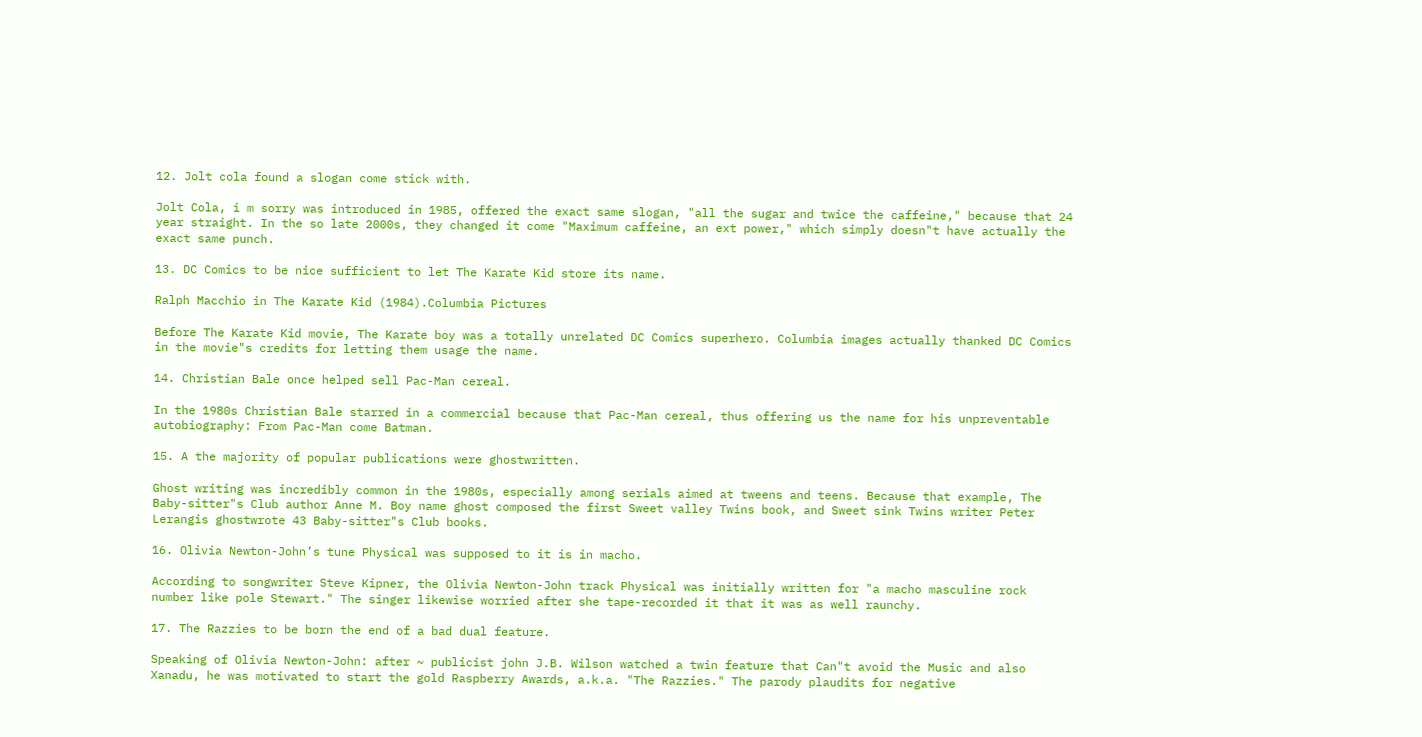12. Jolt cola found a slogan come stick with.

Jolt Cola, i m sorry was introduced in 1985, offered the exact same slogan, "all the sugar and twice the caffeine," because that 24 year straight. In the so late 2000s, they changed it come "Maximum caffeine, an ext power," which simply doesn"t have actually the exact same punch.

13. DC Comics to be nice sufficient to let The Karate Kid store its name.

Ralph Macchio in The Karate Kid (1984).Columbia Pictures

Before The Karate Kid movie, The Karate boy was a totally unrelated DC Comics superhero. Columbia images actually thanked DC Comics in the movie"s credits for letting them usage the name.

14. Christian Bale once helped sell Pac-Man cereal.

In the 1980s Christian Bale starred in a commercial because that Pac-Man cereal, thus offering us the name for his unpreventable autobiography: From Pac-Man come Batman.

15. A the majority of popular publications were ghostwritten.

Ghost writing was incredibly common in the 1980s, especially among serials aimed at tweens and teens. Because that example, The Baby-sitter"s Club author Anne M. Boy name ghost composed the first Sweet valley Twins book, and Sweet sink Twins writer Peter Lerangis ghostwrote 43 Baby-sitter"s Club books.

16. Olivia Newton-John’s tune Physical was supposed to it is in macho.

According to songwriter Steve Kipner, the Olivia Newton-John track Physical was initially written for "a macho masculine rock number like pole Stewart." The singer likewise worried after she tape-recorded it that it was as well raunchy.

17. The Razzies to be born the end of a bad dual feature.

Speaking of Olivia Newton-John: after ~ publicist john J.B. Wilson watched a twin feature that Can"t avoid the Music and also Xanadu, he was motivated to start the gold Raspberry Awards, a.k.a. "The Razzies." The parody plaudits for negative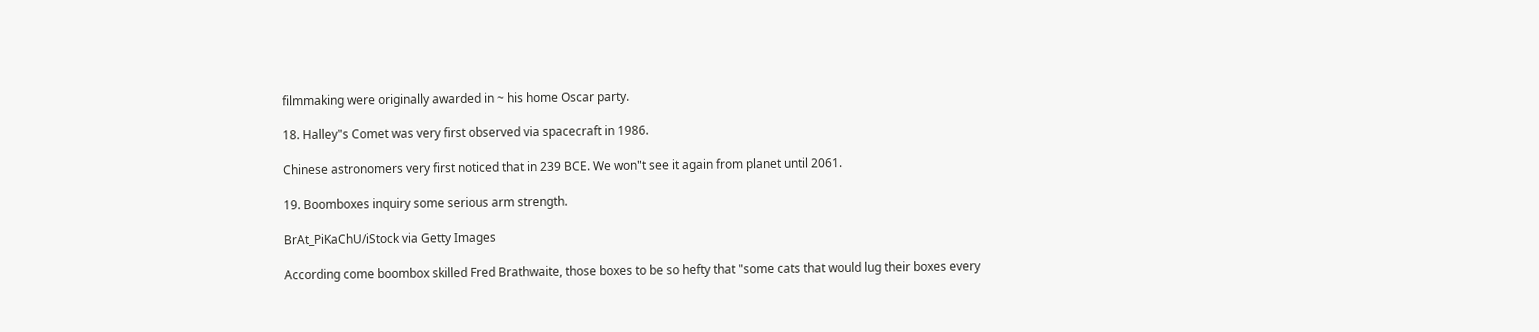filmmaking were originally awarded in ~ his home Oscar party.

18. Halley"s Comet was very first observed via spacecraft in 1986.

Chinese astronomers very first noticed that in 239 BCE. We won"t see it again from planet until 2061.

19. Boomboxes inquiry some serious arm strength.

BrAt_PiKaChU/iStock via Getty Images

According come boombox skilled Fred Brathwaite, those boxes to be so hefty that "some cats that would lug their boxes every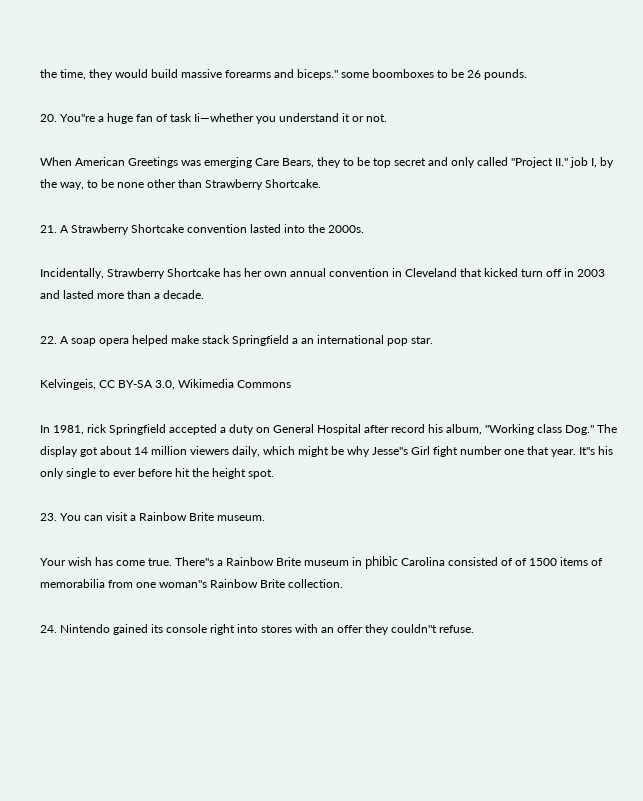the time, they would build massive forearms and biceps." some boomboxes to be 26 pounds.

20. You"re a huge fan of task Ii—whether you understand it or not.

When American Greetings was emerging Care Bears, they to be top secret and only called "Project II." job I, by the way, to be none other than Strawberry Shortcake.

21. A Strawberry Shortcake convention lasted into the 2000s.

Incidentally, Strawberry Shortcake has her own annual convention in Cleveland that kicked turn off in 2003 and lasted more than a decade.

22. A soap opera helped make stack Springfield a an international pop star.

Kelvingeis, CC BY-SA 3.0, Wikimedia Commons

In 1981, rick Springfield accepted a duty on General Hospital after record his album, "Working class Dog." The display got about 14 million viewers daily, which might be why Jesse"s Girl fight number one that year. It"s his only single to ever before hit the height spot.

23. You can visit a Rainbow Brite museum.

Your wish has come true. There"s a Rainbow Brite museum in phibìc Carolina consisted of of 1500 items of memorabilia from one woman"s Rainbow Brite collection.

24. Nintendo gained its console right into stores with an offer they couldn"t refuse.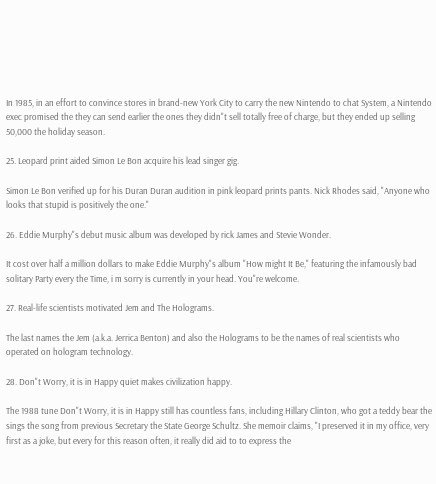In 1985, in an effort to convince stores in brand-new York City to carry the new Nintendo to chat System, a Nintendo exec promised the they can send earlier the ones they didn"t sell totally free of charge, but they ended up selling 50,000 the holiday season.

25. Leopard print aided Simon Le Bon acquire his lead singer gig.

Simon Le Bon verified up for his Duran Duran audition in pink leopard prints pants. Nick Rhodes said, "Anyone who looks that stupid is positively the one."

26. Eddie Murphy"s debut music album was developed by rick James and Stevie Wonder.

It cost over half a million dollars to make Eddie Murphy"s album "How might It Be," featuring the infamously bad solitary Party every the Time, i m sorry is currently in your head. You"re welcome.

27. Real-life scientists motivated Jem and The Holograms.

The last names the Jem (a.k.a. Jerrica Benton) and also the Holograms to be the names of real scientists who operated on hologram technology.

28. Don"t Worry, it is in Happy quiet makes civilization happy.

The 1988 tune Don"t Worry, it is in Happy still has countless fans, including Hillary Clinton, who got a teddy bear the sings the song from previous Secretary the State George Schultz. She memoir claims, "I preserved it in my office, very first as a joke, but every for this reason often, it really did aid to to express the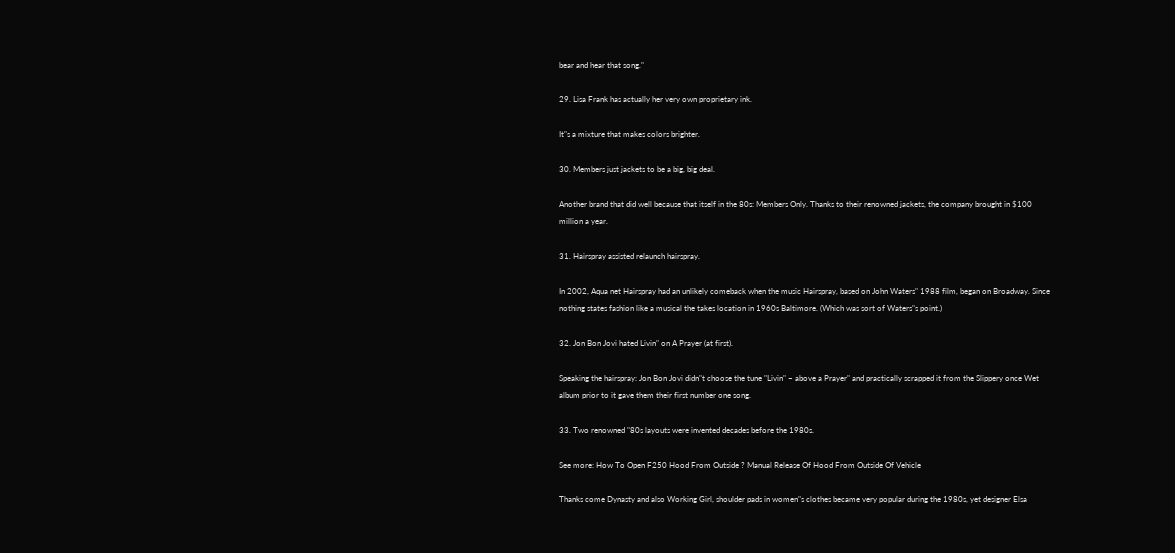bear and hear that song."

29. Lisa Frank has actually her very own proprietary ink.

It"s a mixture that makes colors brighter.

30. Members just jackets to be a big, big deal.

Another brand that did well because that itself in the 80s: Members Only. Thanks to their renowned jackets, the company brought in $100 million a year.

31. Hairspray assisted relaunch hairspray.

In 2002, Aqua net Hairspray had an unlikely comeback when the music Hairspray, based on John Waters" 1988 film, began on Broadway. Since nothing states fashion like a musical the takes location in 1960s Baltimore. (Which was sort of Waters"s point.)

32. Jon Bon Jovi hated Livin" on A Prayer (at first).

Speaking the hairspray: Jon Bon Jovi didn"t choose the tune "Livin" ~ above a Prayer" and practically scrapped it from the Slippery once Wet album prior to it gave them their first number one song.

33. Two renowned "80s layouts were invented decades before the 1980s.

See more: How To Open F250 Hood From Outside ? Manual Release Of Hood From Outside Of Vehicle

Thanks come Dynasty and also Working Girl, shoulder pads in women"s clothes became very popular during the 1980s, yet designer Elsa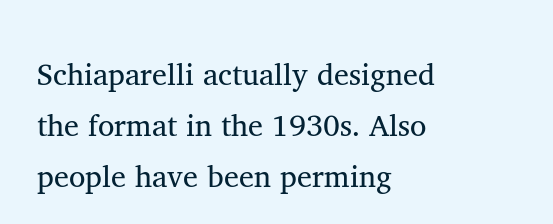Schiaparelli actually designed the format in the 1930s. Also people have been perming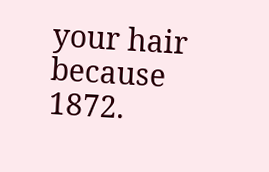your hair because 1872.